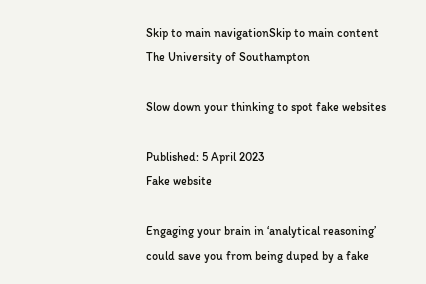Skip to main navigationSkip to main content
The University of Southampton

Slow down your thinking to spot fake websites

Published: 5 April 2023
Fake website

Engaging your brain in ‘analytical reasoning’ could save you from being duped by a fake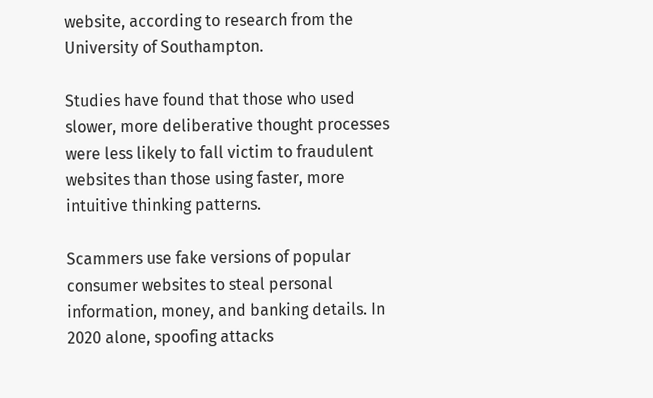website, according to research from the University of Southampton.

Studies have found that those who used slower, more deliberative thought processes were less likely to fall victim to fraudulent websites than those using faster, more intuitive thinking patterns.

Scammers use fake versions of popular consumer websites to steal personal information, money, and banking details. In 2020 alone, spoofing attacks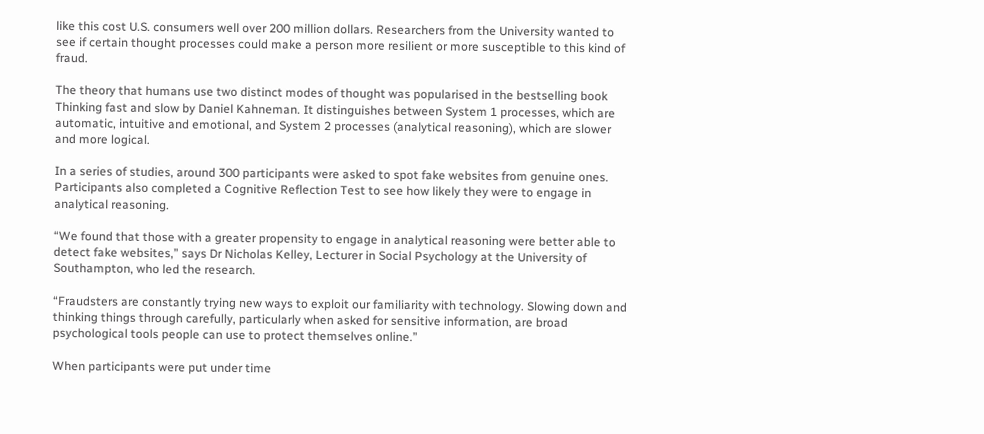like this cost U.S. consumers well over 200 million dollars. Researchers from the University wanted to see if certain thought processes could make a person more resilient or more susceptible to this kind of fraud.

The theory that humans use two distinct modes of thought was popularised in the bestselling book Thinking fast and slow by Daniel Kahneman. It distinguishes between System 1 processes, which are automatic, intuitive and emotional, and System 2 processes (analytical reasoning), which are slower and more logical.

In a series of studies, around 300 participants were asked to spot fake websites from genuine ones. Participants also completed a Cognitive Reflection Test to see how likely they were to engage in analytical reasoning.

“We found that those with a greater propensity to engage in analytical reasoning were better able to detect fake websites,” says Dr Nicholas Kelley, Lecturer in Social Psychology at the University of Southampton, who led the research.

“Fraudsters are constantly trying new ways to exploit our familiarity with technology. Slowing down and thinking things through carefully, particularly when asked for sensitive information, are broad psychological tools people can use to protect themselves online.”

When participants were put under time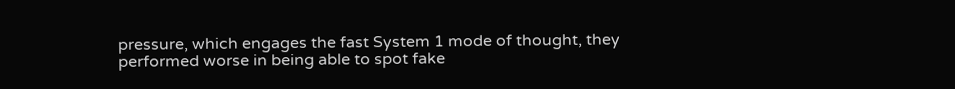pressure, which engages the fast System 1 mode of thought, they performed worse in being able to spot fake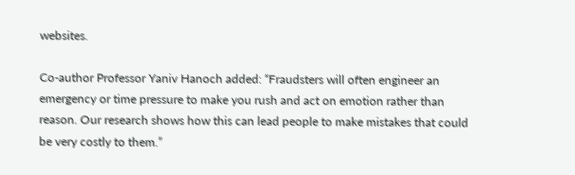websites.

Co-author Professor Yaniv Hanoch added: “Fraudsters will often engineer an emergency or time pressure to make you rush and act on emotion rather than reason. Our research shows how this can lead people to make mistakes that could be very costly to them.”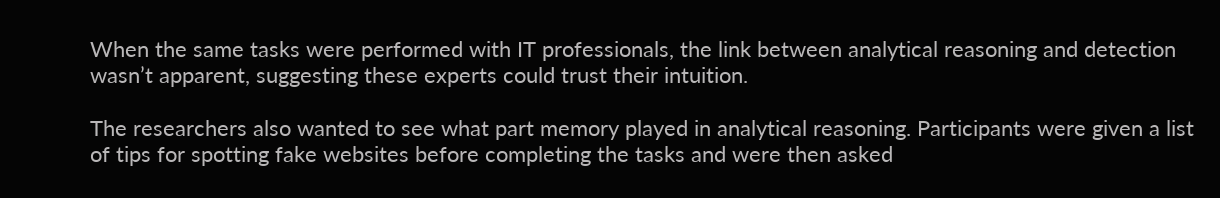When the same tasks were performed with IT professionals, the link between analytical reasoning and detection wasn’t apparent, suggesting these experts could trust their intuition.

The researchers also wanted to see what part memory played in analytical reasoning. Participants were given a list of tips for spotting fake websites before completing the tasks and were then asked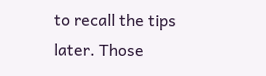to recall the tips later. Those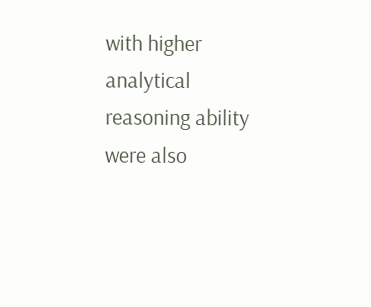with higher analytical reasoning ability were also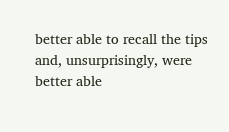better able to recall the tips and, unsurprisingly, were better able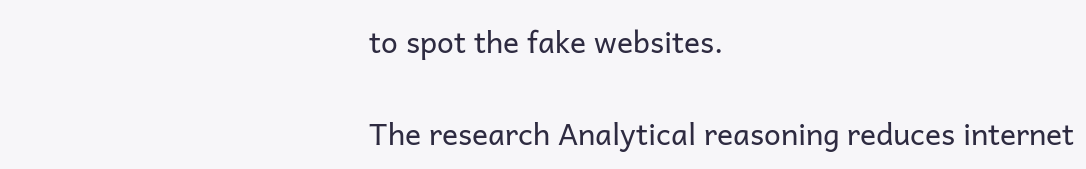to spot the fake websites.

The research Analytical reasoning reduces internet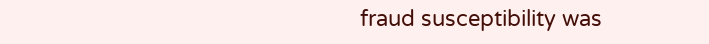fraud susceptibility was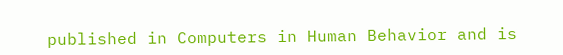published in Computers in Human Behavior and is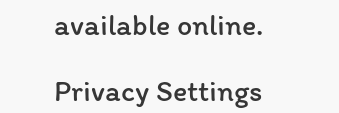available online.

Privacy Settings